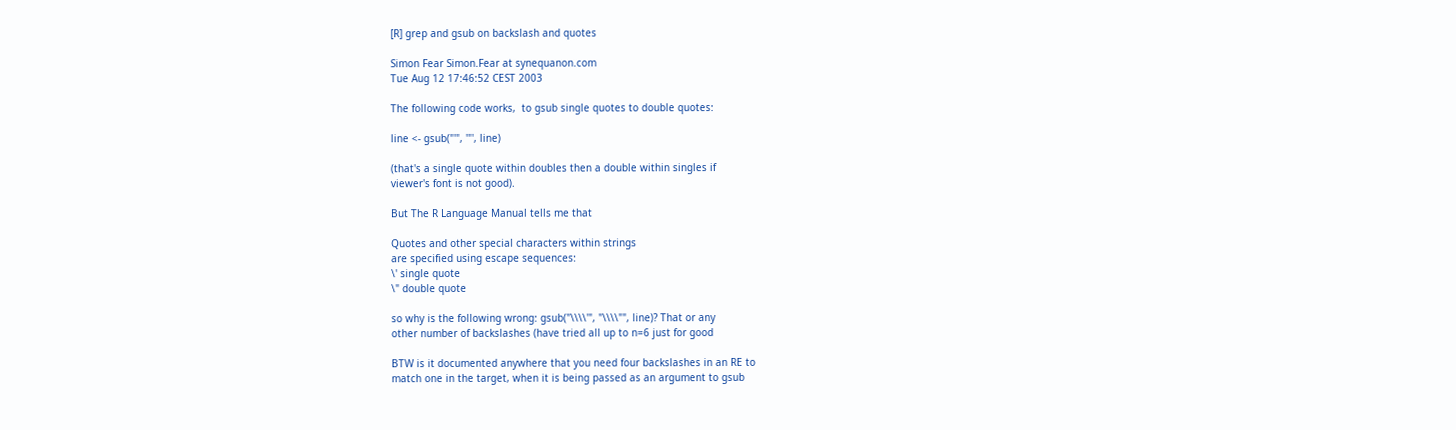[R] grep and gsub on backslash and quotes

Simon Fear Simon.Fear at synequanon.com
Tue Aug 12 17:46:52 CEST 2003

The following code works,  to gsub single quotes to double quotes:

line <- gsub("'", '"', line)

(that's a single quote within doubles then a double within singles if
viewer's font is not good).

But The R Language Manual tells me that

Quotes and other special characters within strings
are specified using escape sequences:
\' single quote
\" double quote

so why is the following wrong: gsub("\\\\'", "\\\\"", line)? That or any
other number of backslashes (have tried all up to n=6 just for good

BTW is it documented anywhere that you need four backslashes in an RE to
match one in the target, when it is being passed as an argument to gsub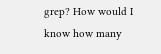grep? How would I know how many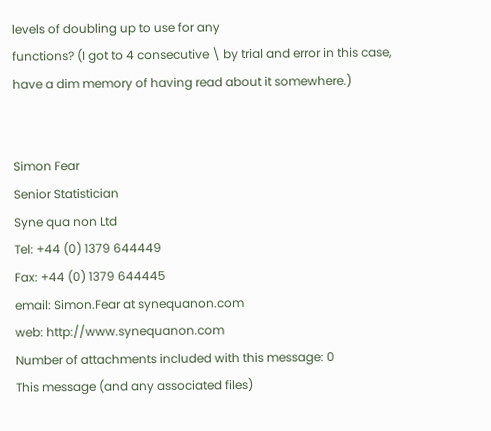levels of doubling up to use for any
functions? (I got to 4 consecutive \ by trial and error in this case,
have a dim memory of having read about it somewhere.)


Simon Fear
Senior Statistician
Syne qua non Ltd
Tel: +44 (0) 1379 644449
Fax: +44 (0) 1379 644445
email: Simon.Fear at synequanon.com
web: http://www.synequanon.com
Number of attachments included with this message: 0
This message (and any associated files)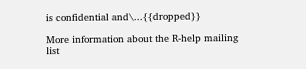is confidential and\...{{dropped}}

More information about the R-help mailing list